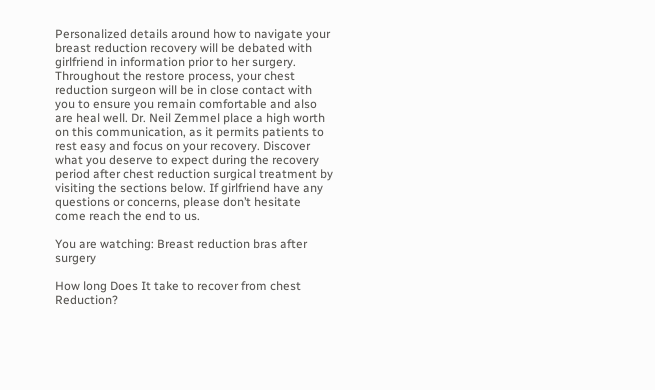Personalized details around how to navigate your breast reduction recovery will be debated with girlfriend in information prior to her surgery. Throughout the restore process, your chest reduction surgeon will be in close contact with you to ensure you remain comfortable and also are heal well. Dr. Neil Zemmel place a high worth on this communication, as it permits patients to rest easy and focus on your recovery. Discover what you deserve to expect during the recovery period after chest reduction surgical treatment by visiting the sections below. If girlfriend have any questions or concerns, please don’t hesitate come reach the end to us.

You are watching: Breast reduction bras after surgery

How long Does It take to recover from chest Reduction?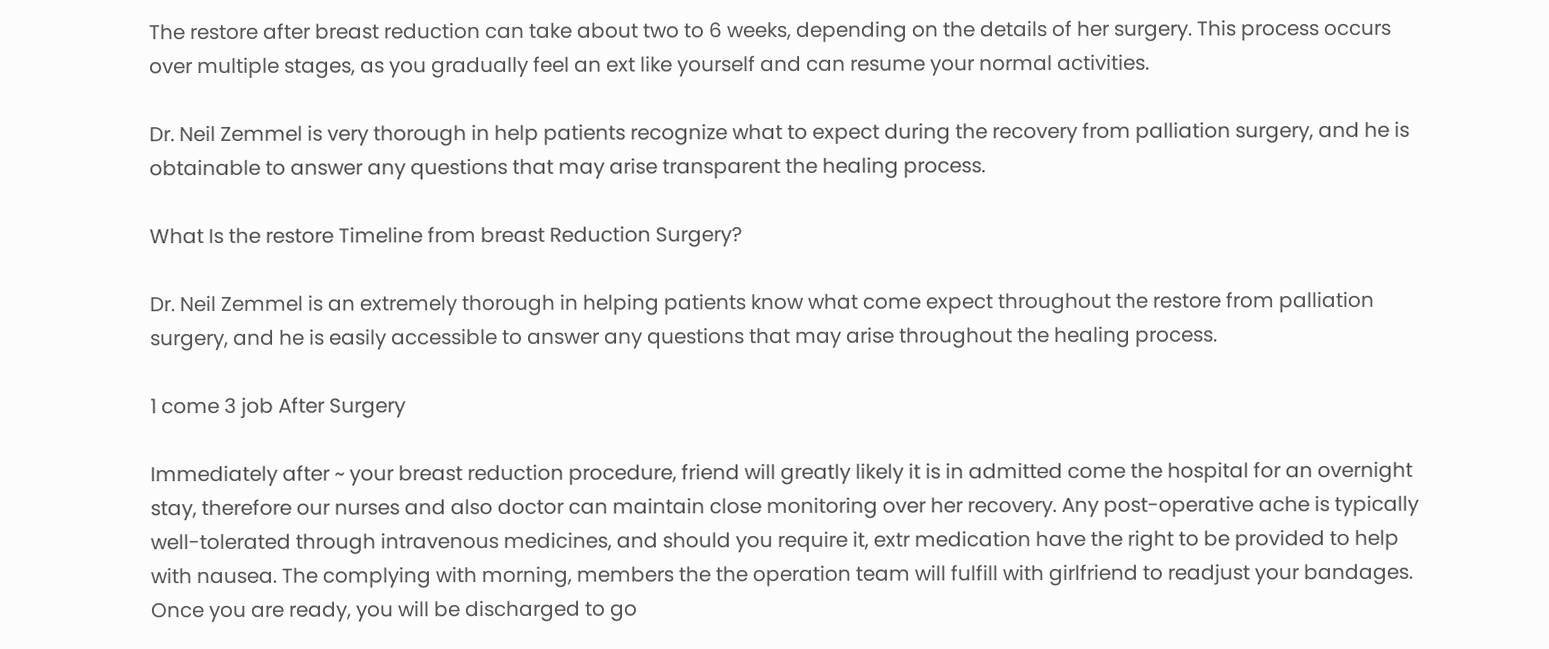The restore after breast reduction can take about two to 6 weeks, depending on the details of her surgery. This process occurs over multiple stages, as you gradually feel an ext like yourself and can resume your normal activities.

Dr. Neil Zemmel is very thorough in help patients recognize what to expect during the recovery from palliation surgery, and he is obtainable to answer any questions that may arise transparent the healing process.

What Is the restore Timeline from breast Reduction Surgery?

Dr. Neil Zemmel is an extremely thorough in helping patients know what come expect throughout the restore from palliation surgery, and he is easily accessible to answer any questions that may arise throughout the healing process.

1 come 3 job After Surgery

Immediately after ~ your breast reduction procedure, friend will greatly likely it is in admitted come the hospital for an overnight stay, therefore our nurses and also doctor can maintain close monitoring over her recovery. Any post-operative ache is typically well-tolerated through intravenous medicines, and should you require it, extr medication have the right to be provided to help with nausea. The complying with morning, members the the operation team will fulfill with girlfriend to readjust your bandages. Once you are ready, you will be discharged to go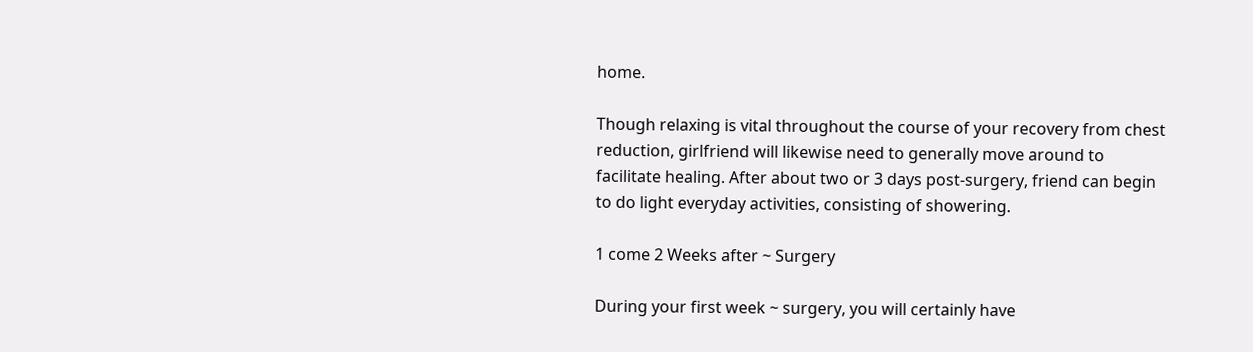home.

Though relaxing is vital throughout the course of your recovery from chest reduction, girlfriend will likewise need to generally move around to facilitate healing. After about two or 3 days post-surgery, friend can begin to do light everyday activities, consisting of showering.

1 come 2 Weeks after ~ Surgery

During your first week ~ surgery, you will certainly have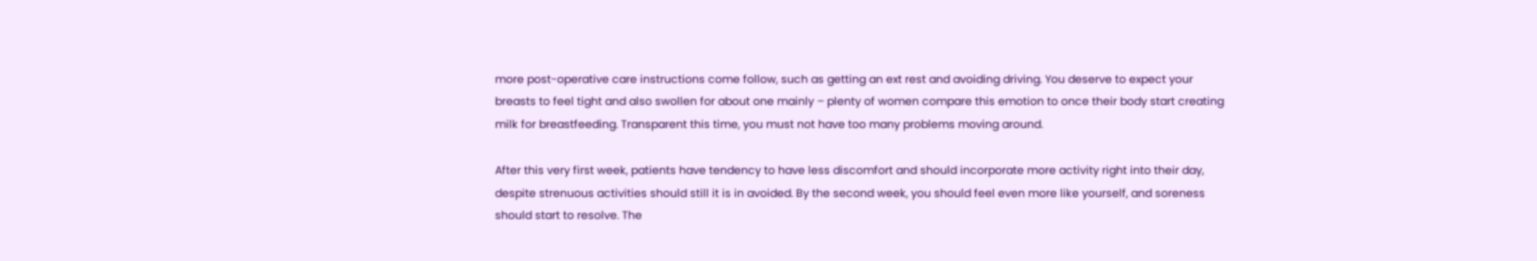more post-operative care instructions come follow, such as getting an ext rest and avoiding driving. You deserve to expect your breasts to feel tight and also swollen for about one mainly – plenty of women compare this emotion to once their body start creating milk for breastfeeding. Transparent this time, you must not have too many problems moving around.

After this very first week, patients have tendency to have less discomfort and should incorporate more activity right into their day, despite strenuous activities should still it is in avoided. By the second week, you should feel even more like yourself, and soreness should start to resolve. The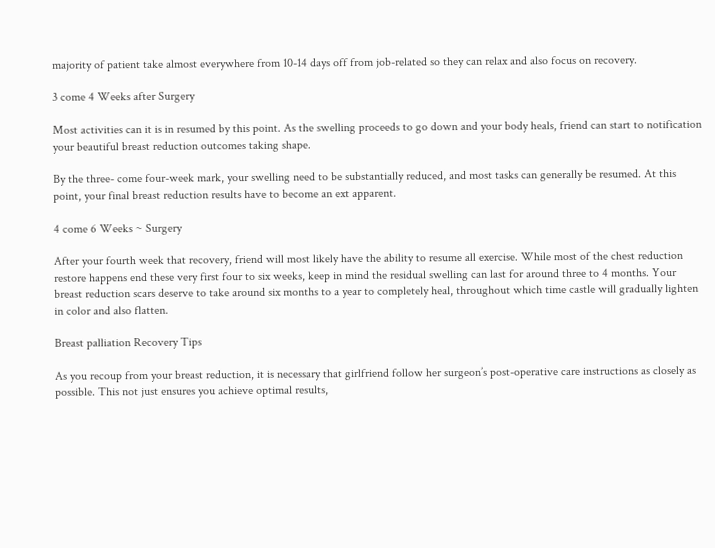majority of patient take almost everywhere from 10-14 days off from job-related so they can relax and also focus on recovery.

3 come 4 Weeks after Surgery

Most activities can it is in resumed by this point. As the swelling proceeds to go down and your body heals, friend can start to notification your beautiful breast reduction outcomes taking shape.

By the three- come four-week mark, your swelling need to be substantially reduced, and most tasks can generally be resumed. At this point, your final breast reduction results have to become an ext apparent.

4 come 6 Weeks ~ Surgery

After your fourth week that recovery, friend will most likely have the ability to resume all exercise. While most of the chest reduction restore happens end these very first four to six weeks, keep in mind the residual swelling can last for around three to 4 months. Your breast reduction scars deserve to take around six months to a year to completely heal, throughout which time castle will gradually lighten in color and also flatten.

Breast palliation Recovery Tips

As you recoup from your breast reduction, it is necessary that girlfriend follow her surgeon’s post-operative care instructions as closely as possible. This not just ensures you achieve optimal results,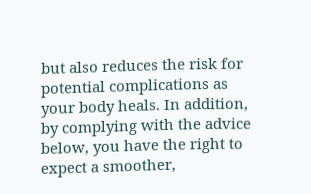but also reduces the risk for potential complications as your body heals. In addition, by complying with the advice below, you have the right to expect a smoother,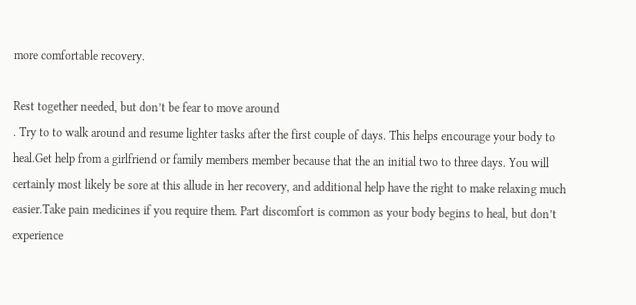more comfortable recovery.

Rest together needed, but don’t be fear to move around
. Try to to walk around and resume lighter tasks after the first couple of days. This helps encourage your body to heal.Get help from a girlfriend or family members member because that the an initial two to three days. You will certainly most likely be sore at this allude in her recovery, and additional help have the right to make relaxing much easier.Take pain medicines if you require them. Part discomfort is common as your body begins to heal, but don’t experience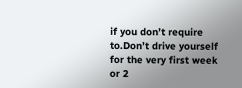if you don’t require to.Don’t drive yourself for the very first week or 2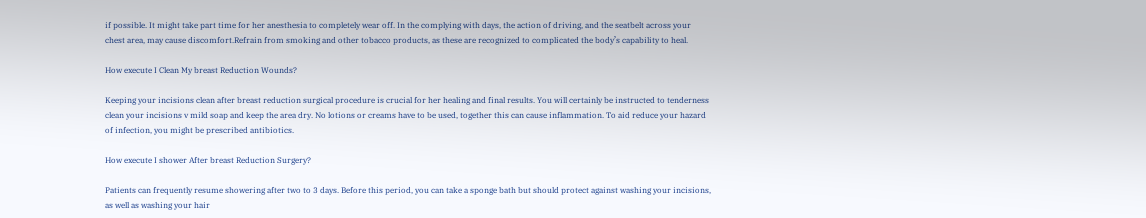if possible. It might take part time for her anesthesia to completely wear off. In the complying with days, the action of driving, and the seatbelt across your chest area, may cause discomfort.Refrain from smoking and other tobacco products, as these are recognized to complicated the body’s capability to heal.

How execute I Clean My breast Reduction Wounds?

Keeping your incisions clean after breast reduction surgical procedure is crucial for her healing and final results. You will certainly be instructed to tenderness clean your incisions v mild soap and keep the area dry. No lotions or creams have to be used, together this can cause inflammation. To aid reduce your hazard of infection, you might be prescribed antibiotics.

How execute I shower After breast Reduction Surgery?

Patients can frequently resume showering after two to 3 days. Before this period, you can take a sponge bath but should protect against washing your incisions, as well as washing your hair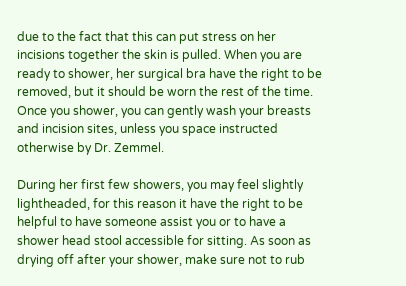due to the fact that this can put stress on her incisions together the skin is pulled. When you are ready to shower, her surgical bra have the right to be removed, but it should be worn the rest of the time. Once you shower, you can gently wash your breasts and incision sites, unless you space instructed otherwise by Dr. Zemmel.

During her first few showers, you may feel slightly lightheaded, for this reason it have the right to be helpful to have someone assist you or to have a shower head stool accessible for sitting. As soon as drying off after your shower, make sure not to rub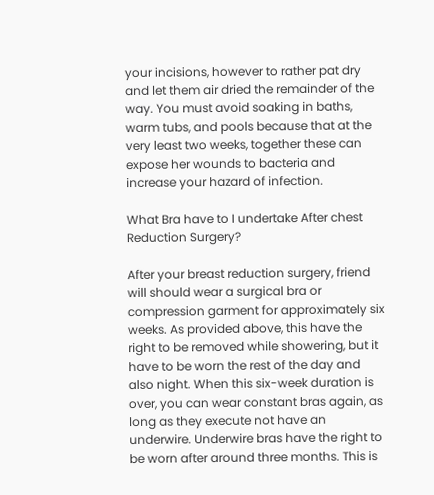your incisions, however to rather pat dry and let them air dried the remainder of the way. You must avoid soaking in baths, warm tubs, and pools because that at the very least two weeks, together these can expose her wounds to bacteria and increase your hazard of infection.

What Bra have to I undertake After chest Reduction Surgery?

After your breast reduction surgery, friend will should wear a surgical bra or compression garment for approximately six weeks. As provided above, this have the right to be removed while showering, but it have to be worn the rest of the day and also night. When this six-week duration is over, you can wear constant bras again, as long as they execute not have an underwire. Underwire bras have the right to be worn after around three months. This is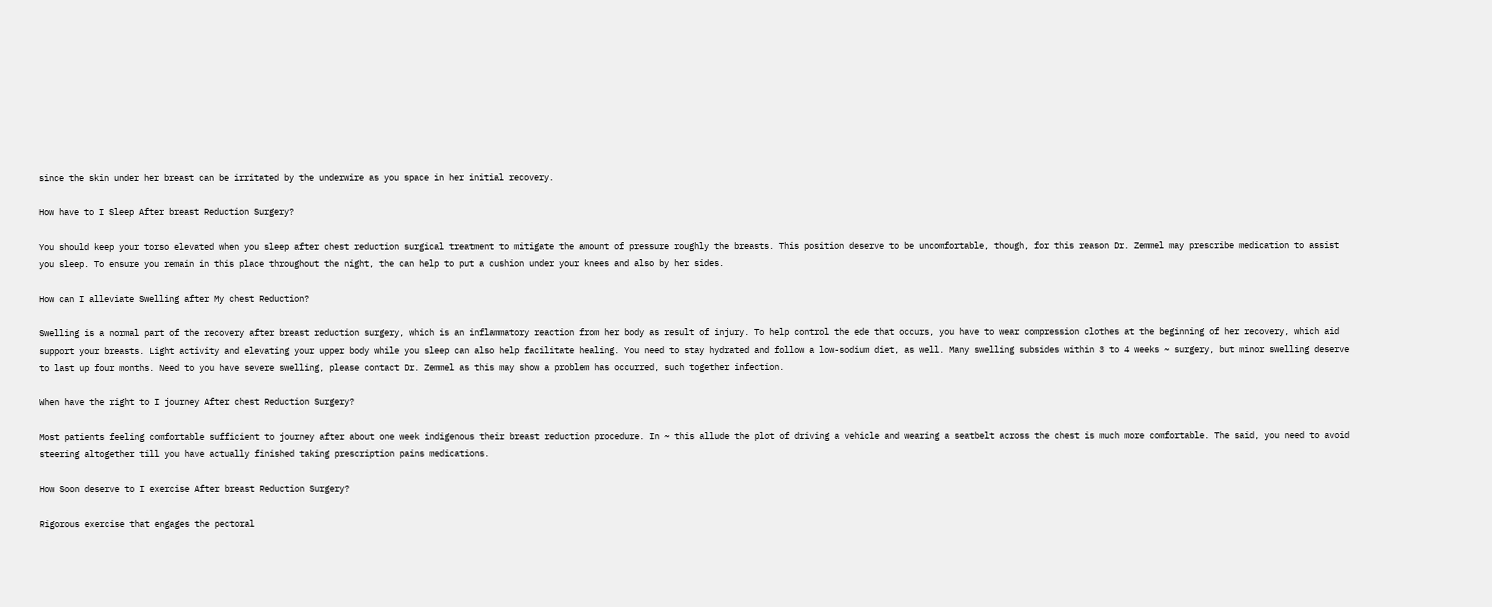since the skin under her breast can be irritated by the underwire as you space in her initial recovery.

How have to I Sleep After breast Reduction Surgery?

You should keep your torso elevated when you sleep after chest reduction surgical treatment to mitigate the amount of pressure roughly the breasts. This position deserve to be uncomfortable, though, for this reason Dr. Zemmel may prescribe medication to assist you sleep. To ensure you remain in this place throughout the night, the can help to put a cushion under your knees and also by her sides.

How can I alleviate Swelling after My chest Reduction?

Swelling is a normal part of the recovery after breast reduction surgery, which is an inflammatory reaction from her body as result of injury. To help control the ede that occurs, you have to wear compression clothes at the beginning of her recovery, which aid support your breasts. Light activity and elevating your upper body while you sleep can also help facilitate healing. You need to stay hydrated and follow a low-sodium diet, as well. Many swelling subsides within 3 to 4 weeks ~ surgery, but minor swelling deserve to last up four months. Need to you have severe swelling, please contact Dr. Zemmel as this may show a problem has occurred, such together infection.

When have the right to I journey After chest Reduction Surgery?

Most patients feeling comfortable sufficient to journey after about one week indigenous their breast reduction procedure. In ~ this allude the plot of driving a vehicle and wearing a seatbelt across the chest is much more comfortable. The said, you need to avoid steering altogether till you have actually finished taking prescription pains medications.

How Soon deserve to I exercise After breast Reduction Surgery?

Rigorous exercise that engages the pectoral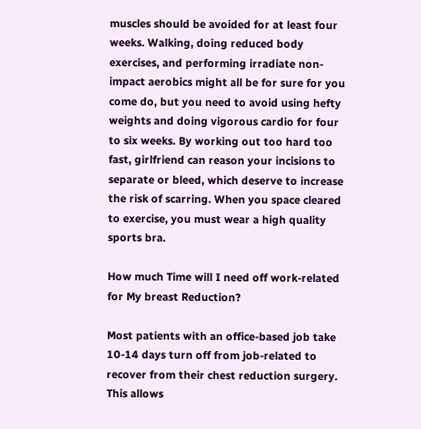muscles should be avoided for at least four weeks. Walking, doing reduced body exercises, and performing irradiate non-impact aerobics might all be for sure for you come do, but you need to avoid using hefty weights and doing vigorous cardio for four to six weeks. By working out too hard too fast, girlfriend can reason your incisions to separate or bleed, which deserve to increase the risk of scarring. When you space cleared to exercise, you must wear a high quality sports bra.

How much Time will I need off work-related for My breast Reduction?

Most patients with an office-based job take 10-14 days turn off from job-related to recover from their chest reduction surgery. This allows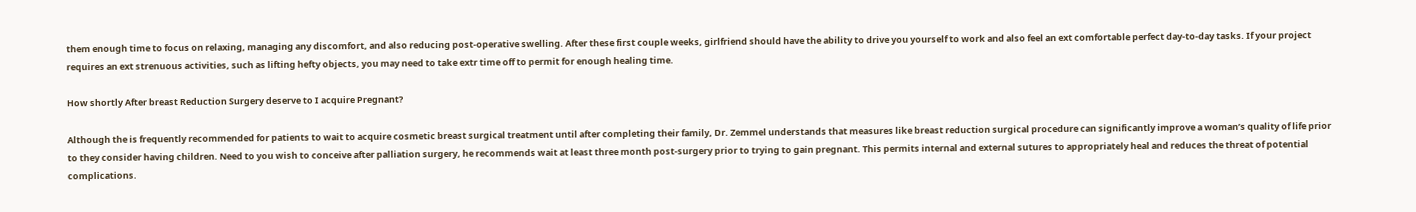them enough time to focus on relaxing, managing any discomfort, and also reducing post-operative swelling. After these first couple weeks, girlfriend should have the ability to drive you yourself to work and also feel an ext comfortable perfect day-to-day tasks. If your project requires an ext strenuous activities, such as lifting hefty objects, you may need to take extr time off to permit for enough healing time.

How shortly After breast Reduction Surgery deserve to I acquire Pregnant?

Although the is frequently recommended for patients to wait to acquire cosmetic breast surgical treatment until after completing their family, Dr. Zemmel understands that measures like breast reduction surgical procedure can significantly improve a woman’s quality of life prior to they consider having children. Need to you wish to conceive after palliation surgery, he recommends wait at least three month post-surgery prior to trying to gain pregnant. This permits internal and external sutures to appropriately heal and reduces the threat of potential complications.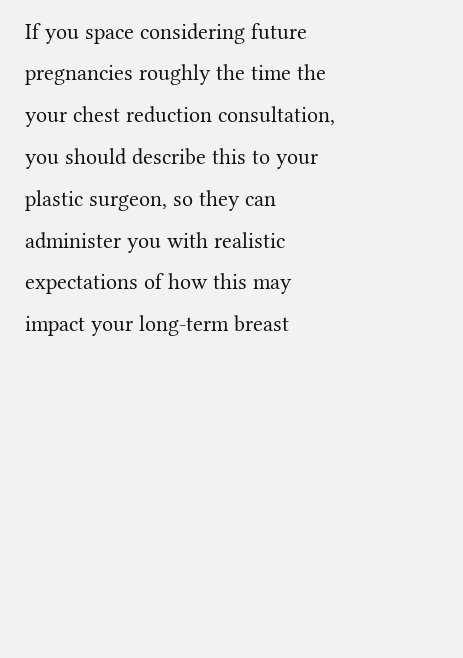If you space considering future pregnancies roughly the time the your chest reduction consultation, you should describe this to your plastic surgeon, so they can administer you with realistic expectations of how this may impact your long-term breast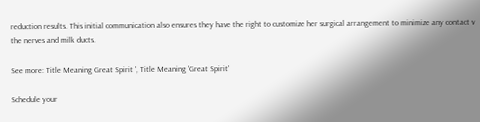reduction results. This initial communication also ensures they have the right to customize her surgical arrangement to minimize any contact v the nerves and milk ducts.

See more: Title Meaning Great Spirit ', Title Meaning 'Great Spirit'

Schedule your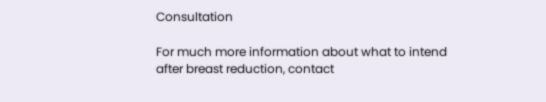Consultation

For much more information about what to intend after breast reduction, contact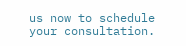us now to schedule your consultation.